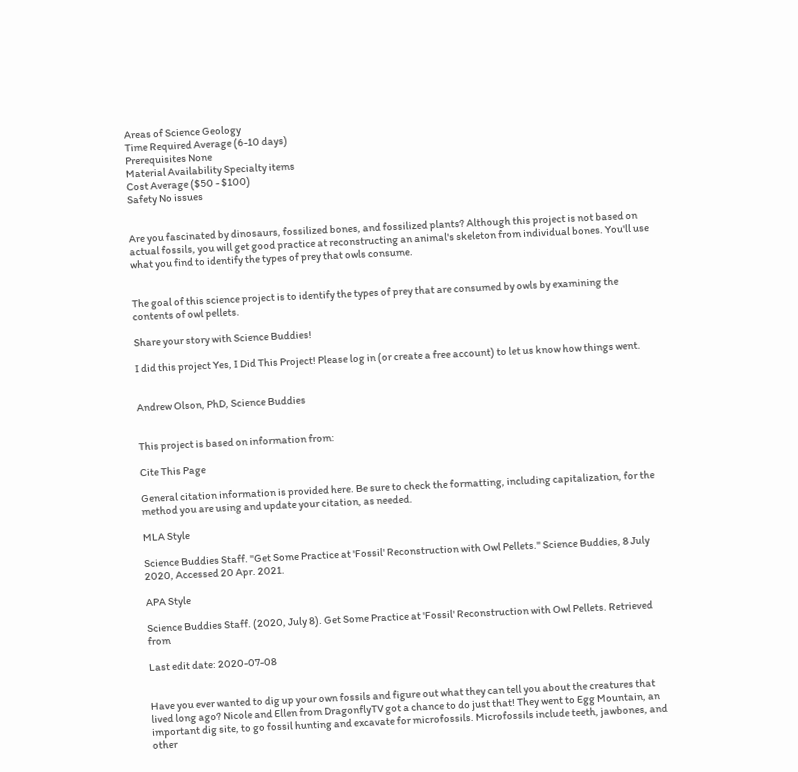Areas of Science Geology
Time Required Average (6-10 days)
Prerequisites None
Material Availability Specialty items
Cost Average ($50 - $100)
Safety No issues


Are you fascinated by dinosaurs, fossilized bones, and fossilized plants? Although this project is not based on actual fossils, you will get good practice at reconstructing an animal's skeleton from individual bones. You'll use what you find to identify the types of prey that owls consume.


The goal of this science project is to identify the types of prey that are consumed by owls by examining the contents of owl pellets.

Share your story with Science Buddies!

I did this project Yes, I Did This Project! Please log in (or create a free account) to let us know how things went.


Andrew Olson, PhD, Science Buddies


This project is based on information from:

Cite This Page

General citation information is provided here. Be sure to check the formatting, including capitalization, for the method you are using and update your citation, as needed.

MLA Style

Science Buddies Staff. "Get Some Practice at 'Fossil' Reconstruction with Owl Pellets." Science Buddies, 8 July 2020, Accessed 20 Apr. 2021.

APA Style

Science Buddies Staff. (2020, July 8). Get Some Practice at 'Fossil' Reconstruction with Owl Pellets. Retrieved from

Last edit date: 2020-07-08


Have you ever wanted to dig up your own fossils and figure out what they can tell you about the creatures that lived long ago? Nicole and Ellen from DragonflyTV got a chance to do just that! They went to Egg Mountain, an important dig site, to go fossil hunting and excavate for microfossils. Microfossils include teeth, jawbones, and other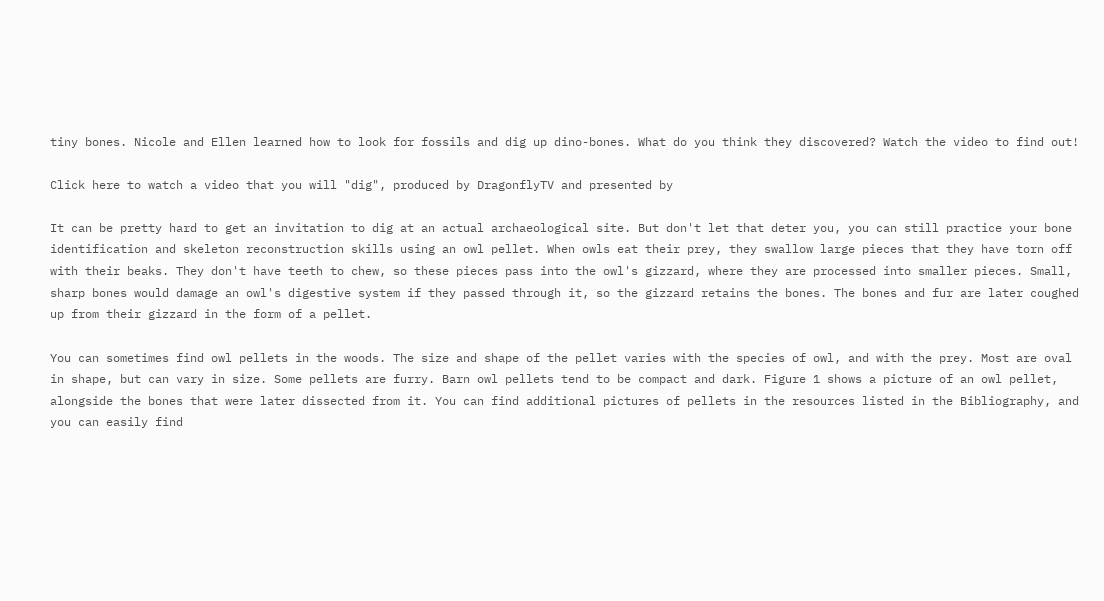tiny bones. Nicole and Ellen learned how to look for fossils and dig up dino-bones. What do you think they discovered? Watch the video to find out!

Click here to watch a video that you will "dig", produced by DragonflyTV and presented by

It can be pretty hard to get an invitation to dig at an actual archaeological site. But don't let that deter you, you can still practice your bone identification and skeleton reconstruction skills using an owl pellet. When owls eat their prey, they swallow large pieces that they have torn off with their beaks. They don't have teeth to chew, so these pieces pass into the owl's gizzard, where they are processed into smaller pieces. Small, sharp bones would damage an owl's digestive system if they passed through it, so the gizzard retains the bones. The bones and fur are later coughed up from their gizzard in the form of a pellet.

You can sometimes find owl pellets in the woods. The size and shape of the pellet varies with the species of owl, and with the prey. Most are oval in shape, but can vary in size. Some pellets are furry. Barn owl pellets tend to be compact and dark. Figure 1 shows a picture of an owl pellet, alongside the bones that were later dissected from it. You can find additional pictures of pellets in the resources listed in the Bibliography, and you can easily find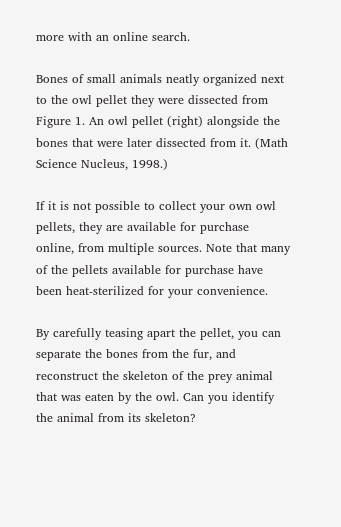more with an online search.

Bones of small animals neatly organized next to the owl pellet they were dissected from
Figure 1. An owl pellet (right) alongside the bones that were later dissected from it. (Math Science Nucleus, 1998.)

If it is not possible to collect your own owl pellets, they are available for purchase online, from multiple sources. Note that many of the pellets available for purchase have been heat-sterilized for your convenience.

By carefully teasing apart the pellet, you can separate the bones from the fur, and reconstruct the skeleton of the prey animal that was eaten by the owl. Can you identify the animal from its skeleton?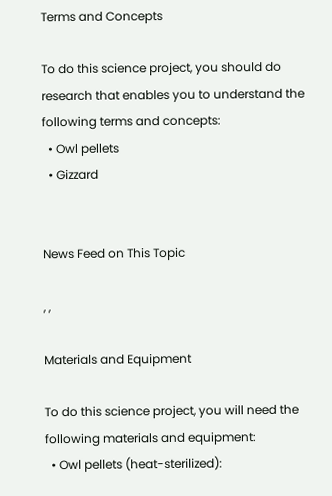Terms and Concepts

To do this science project, you should do research that enables you to understand the following terms and concepts:
  • Owl pellets
  • Gizzard


News Feed on This Topic

, ,

Materials and Equipment

To do this science project, you will need the following materials and equipment:
  • Owl pellets (heat-sterilized):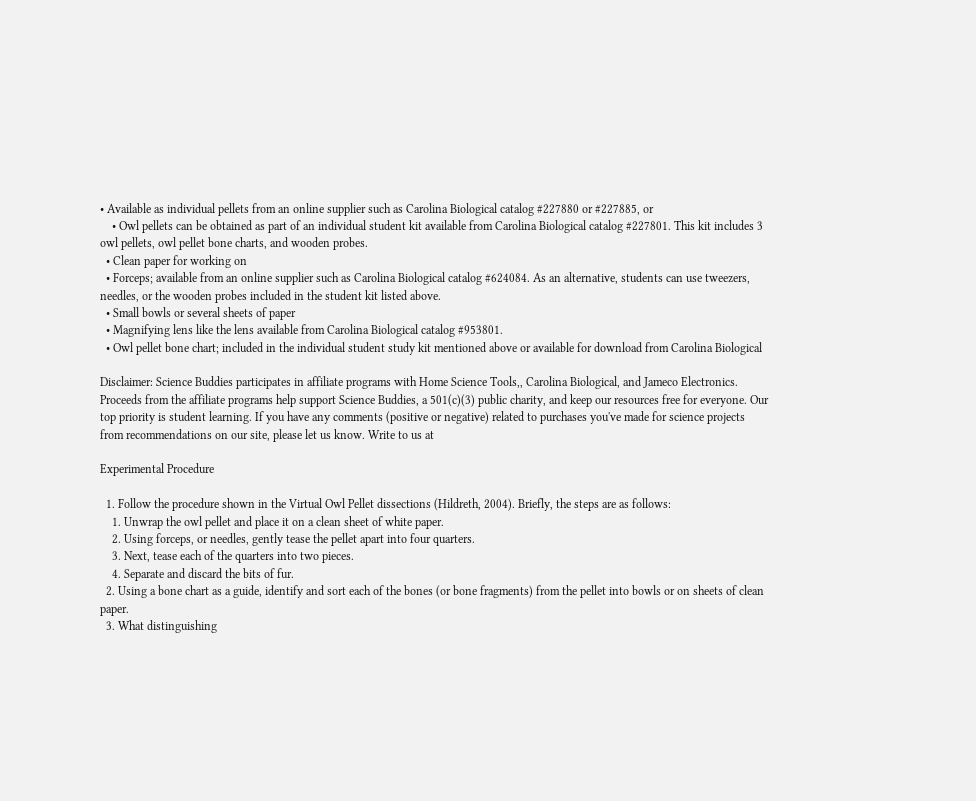• Available as individual pellets from an online supplier such as Carolina Biological catalog #227880 or #227885, or
    • Owl pellets can be obtained as part of an individual student kit available from Carolina Biological catalog #227801. This kit includes 3 owl pellets, owl pellet bone charts, and wooden probes.
  • Clean paper for working on
  • Forceps; available from an online supplier such as Carolina Biological catalog #624084. As an alternative, students can use tweezers, needles, or the wooden probes included in the student kit listed above.
  • Small bowls or several sheets of paper
  • Magnifying lens like the lens available from Carolina Biological catalog #953801.
  • Owl pellet bone chart; included in the individual student study kit mentioned above or available for download from Carolina Biological

Disclaimer: Science Buddies participates in affiliate programs with Home Science Tools,, Carolina Biological, and Jameco Electronics. Proceeds from the affiliate programs help support Science Buddies, a 501(c)(3) public charity, and keep our resources free for everyone. Our top priority is student learning. If you have any comments (positive or negative) related to purchases you've made for science projects from recommendations on our site, please let us know. Write to us at

Experimental Procedure

  1. Follow the procedure shown in the Virtual Owl Pellet dissections (Hildreth, 2004). Briefly, the steps are as follows:
    1. Unwrap the owl pellet and place it on a clean sheet of white paper.
    2. Using forceps, or needles, gently tease the pellet apart into four quarters.
    3. Next, tease each of the quarters into two pieces.
    4. Separate and discard the bits of fur.
  2. Using a bone chart as a guide, identify and sort each of the bones (or bone fragments) from the pellet into bowls or on sheets of clean paper.
  3. What distinguishing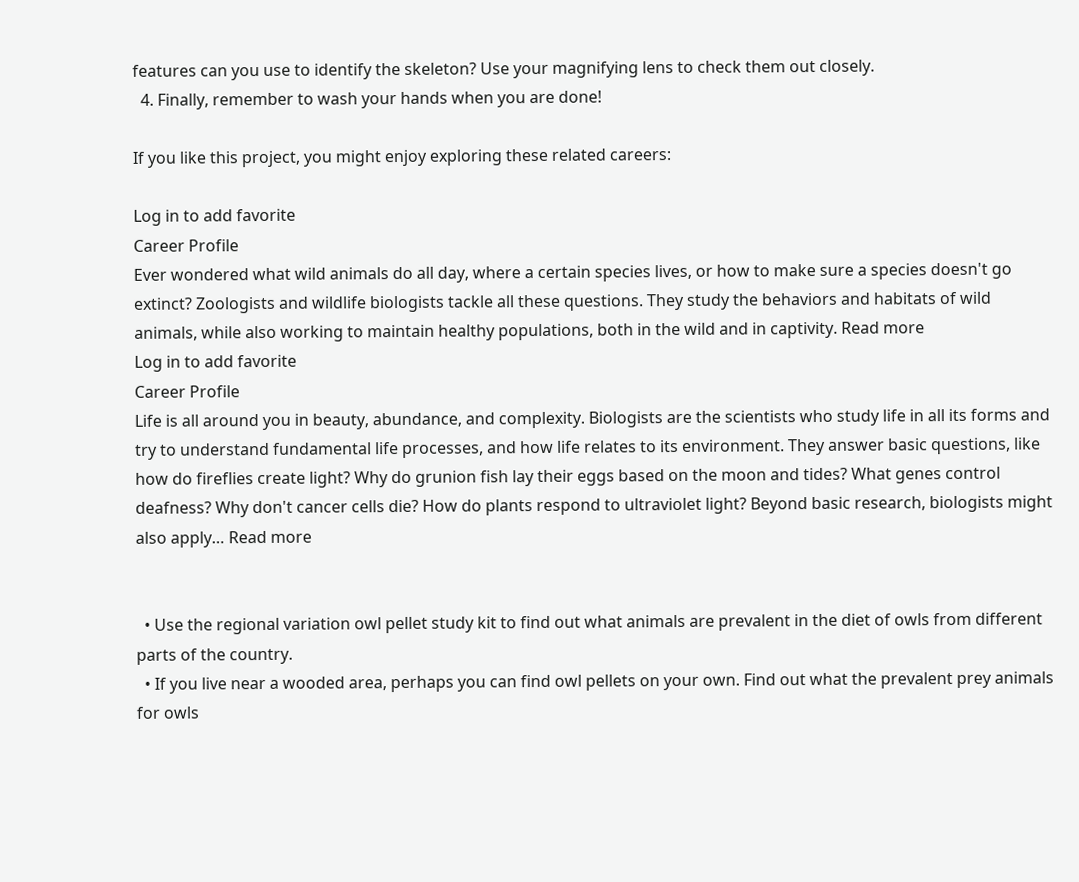features can you use to identify the skeleton? Use your magnifying lens to check them out closely.
  4. Finally, remember to wash your hands when you are done!

If you like this project, you might enjoy exploring these related careers:

Log in to add favorite
Career Profile
Ever wondered what wild animals do all day, where a certain species lives, or how to make sure a species doesn't go extinct? Zoologists and wildlife biologists tackle all these questions. They study the behaviors and habitats of wild animals, while also working to maintain healthy populations, both in the wild and in captivity. Read more
Log in to add favorite
Career Profile
Life is all around you in beauty, abundance, and complexity. Biologists are the scientists who study life in all its forms and try to understand fundamental life processes, and how life relates to its environment. They answer basic questions, like how do fireflies create light? Why do grunion fish lay their eggs based on the moon and tides? What genes control deafness? Why don't cancer cells die? How do plants respond to ultraviolet light? Beyond basic research, biologists might also apply… Read more


  • Use the regional variation owl pellet study kit to find out what animals are prevalent in the diet of owls from different parts of the country.
  • If you live near a wooded area, perhaps you can find owl pellets on your own. Find out what the prevalent prey animals for owls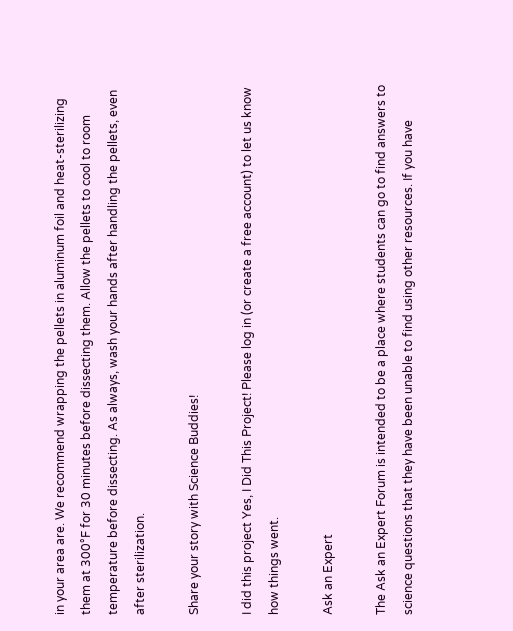in your area are. We recommend wrapping the pellets in aluminum foil and heat-sterilizing them at 300°F for 30 minutes before dissecting them. Allow the pellets to cool to room temperature before dissecting. As always, wash your hands after handling the pellets, even after sterilization.

Share your story with Science Buddies!

I did this project Yes, I Did This Project! Please log in (or create a free account) to let us know how things went.

Ask an Expert

The Ask an Expert Forum is intended to be a place where students can go to find answers to science questions that they have been unable to find using other resources. If you have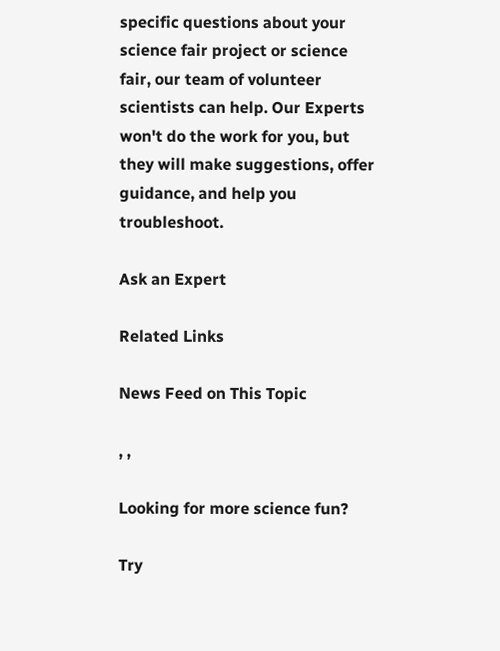specific questions about your science fair project or science fair, our team of volunteer scientists can help. Our Experts won't do the work for you, but they will make suggestions, offer guidance, and help you troubleshoot.

Ask an Expert

Related Links

News Feed on This Topic

, ,

Looking for more science fun?

Try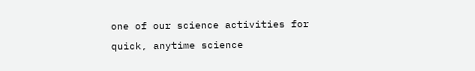one of our science activities for quick, anytime science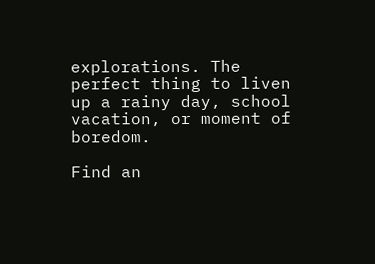explorations. The perfect thing to liven up a rainy day, school vacation, or moment of boredom.

Find an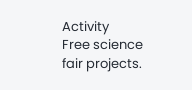Activity
Free science fair projects.